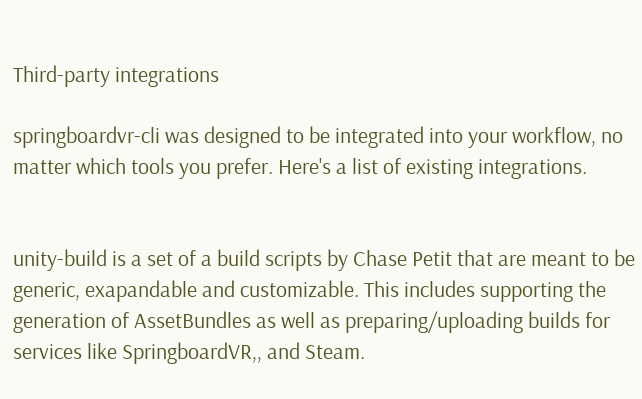Third-party integrations

springboardvr-cli was designed to be integrated into your workflow, no matter which tools you prefer. Here's a list of existing integrations.


unity-build is a set of a build scripts by Chase Petit that are meant to be generic, exapandable and customizable. This includes supporting the generation of AssetBundles as well as preparing/uploading builds for services like SpringboardVR,, and Steam.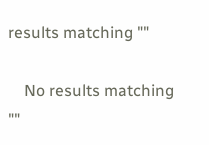results matching ""

    No results matching ""